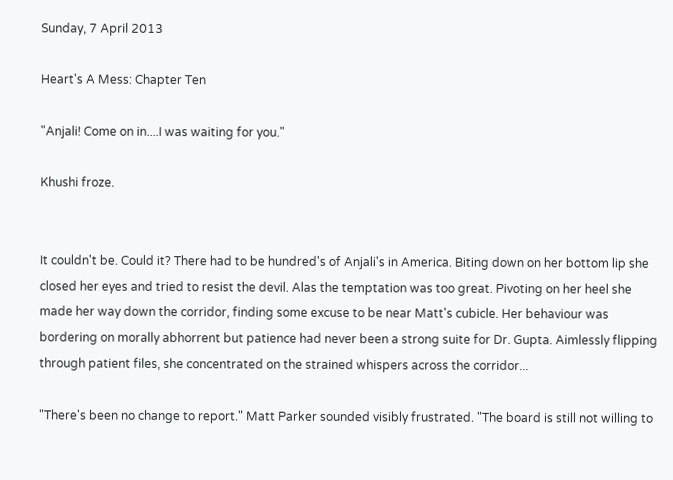Sunday, 7 April 2013

Heart's A Mess: Chapter Ten

"Anjali! Come on in....I was waiting for you."

Khushi froze.


It couldn't be. Could it? There had to be hundred's of Anjali's in America. Biting down on her bottom lip she closed her eyes and tried to resist the devil. Alas the temptation was too great. Pivoting on her heel she made her way down the corridor, finding some excuse to be near Matt's cubicle. Her behaviour was bordering on morally abhorrent but patience had never been a strong suite for Dr. Gupta. Aimlessly flipping through patient files, she concentrated on the strained whispers across the corridor...

"There's been no change to report." Matt Parker sounded visibly frustrated. "The board is still not willing to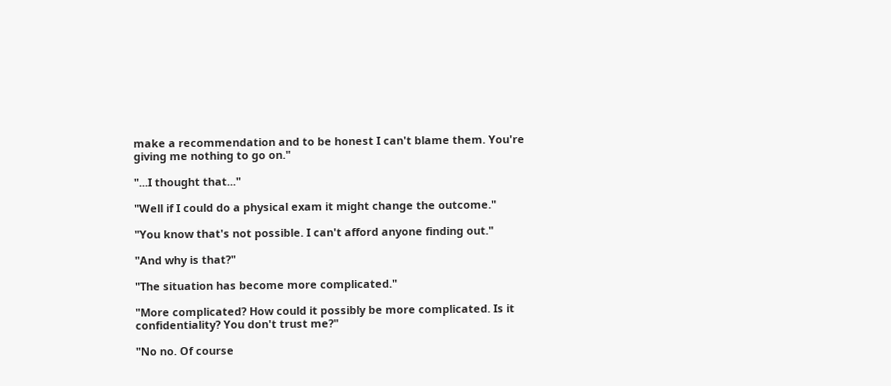make a recommendation and to be honest I can't blame them. You're giving me nothing to go on."

"...I thought that..."

"Well if I could do a physical exam it might change the outcome."

"You know that's not possible. I can't afford anyone finding out."

"And why is that?"

"The situation has become more complicated."

"More complicated? How could it possibly be more complicated. Is it confidentiality? You don't trust me?"

"No no. Of course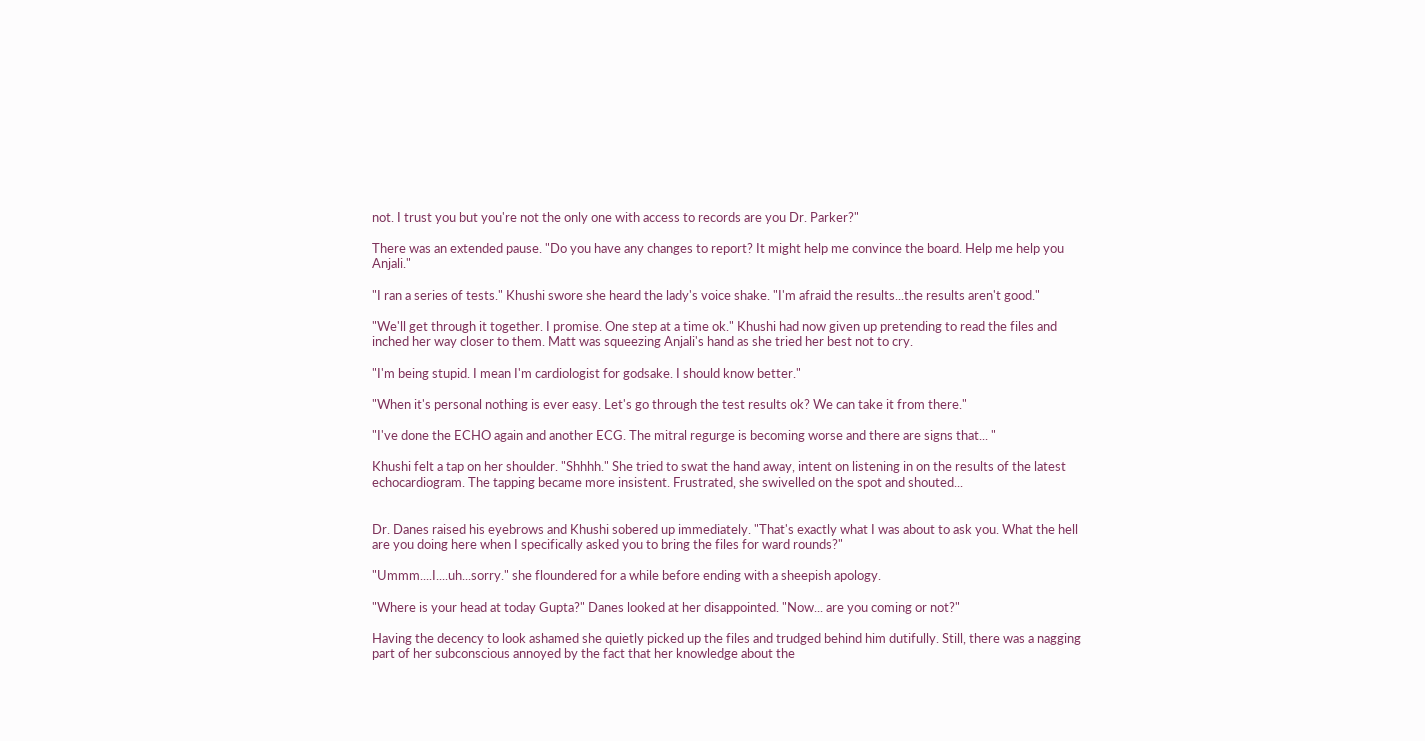not. I trust you but you're not the only one with access to records are you Dr. Parker?"

There was an extended pause. "Do you have any changes to report? It might help me convince the board. Help me help you Anjali."

"I ran a series of tests." Khushi swore she heard the lady's voice shake. "I'm afraid the results...the results aren't good."

"We'll get through it together. I promise. One step at a time ok." Khushi had now given up pretending to read the files and inched her way closer to them. Matt was squeezing Anjali's hand as she tried her best not to cry.

"I'm being stupid. I mean I'm cardiologist for godsake. I should know better."

"When it's personal nothing is ever easy. Let's go through the test results ok? We can take it from there."

"I've done the ECHO again and another ECG. The mitral regurge is becoming worse and there are signs that... "

Khushi felt a tap on her shoulder. "Shhhh." She tried to swat the hand away, intent on listening in on the results of the latest echocardiogram. The tapping became more insistent. Frustrated, she swivelled on the spot and shouted...


Dr. Danes raised his eyebrows and Khushi sobered up immediately. "That's exactly what I was about to ask you. What the hell are you doing here when I specifically asked you to bring the files for ward rounds?"

"Ummm....I....uh...sorry." she floundered for a while before ending with a sheepish apology.

"Where is your head at today Gupta?" Danes looked at her disappointed. "Now... are you coming or not?"

Having the decency to look ashamed she quietly picked up the files and trudged behind him dutifully. Still, there was a nagging part of her subconscious annoyed by the fact that her knowledge about the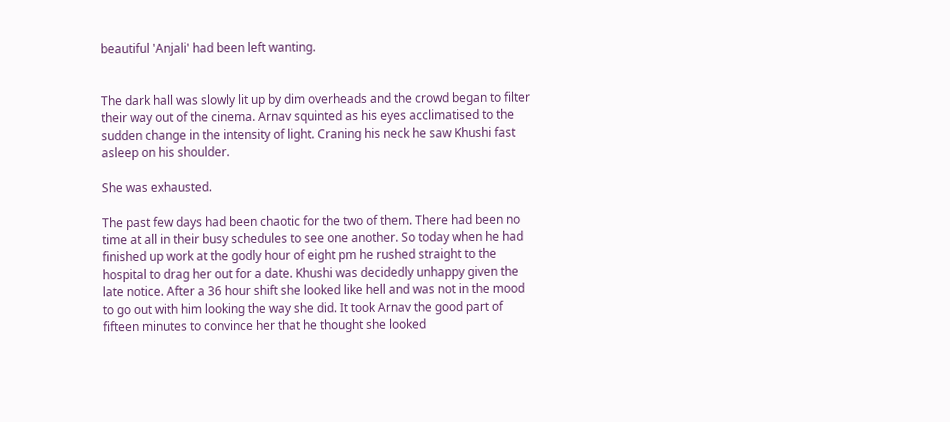beautiful 'Anjali' had been left wanting.


The dark hall was slowly lit up by dim overheads and the crowd began to filter their way out of the cinema. Arnav squinted as his eyes acclimatised to the sudden change in the intensity of light. Craning his neck he saw Khushi fast asleep on his shoulder.

She was exhausted.

The past few days had been chaotic for the two of them. There had been no time at all in their busy schedules to see one another. So today when he had finished up work at the godly hour of eight pm he rushed straight to the hospital to drag her out for a date. Khushi was decidedly unhappy given the late notice. After a 36 hour shift she looked like hell and was not in the mood to go out with him looking the way she did. It took Arnav the good part of fifteen minutes to convince her that he thought she looked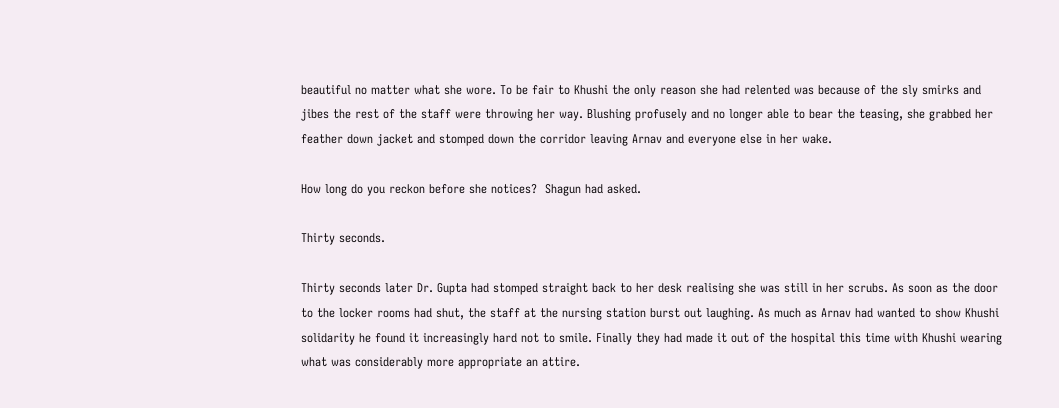beautiful no matter what she wore. To be fair to Khushi the only reason she had relented was because of the sly smirks and jibes the rest of the staff were throwing her way. Blushing profusely and no longer able to bear the teasing, she grabbed her feather down jacket and stomped down the corridor leaving Arnav and everyone else in her wake.

How long do you reckon before she notices?  Shagun had asked.

Thirty seconds.

Thirty seconds later Dr. Gupta had stomped straight back to her desk realising she was still in her scrubs. As soon as the door to the locker rooms had shut, the staff at the nursing station burst out laughing. As much as Arnav had wanted to show Khushi solidarity he found it increasingly hard not to smile. Finally they had made it out of the hospital this time with Khushi wearing what was considerably more appropriate an attire.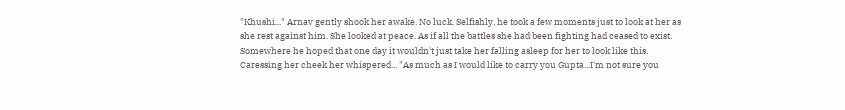"Khushi..." Arnav gently shook her awake. No luck. Selfishly, he took a few moments just to look at her as she rest against him. She looked at peace. As if all the battles she had been fighting had ceased to exist. Somewhere he hoped that one day it wouldn't just take her falling asleep for her to look like this. Caressing her cheek her whispered... "As much as I would like to carry you Gupta...I'm not sure you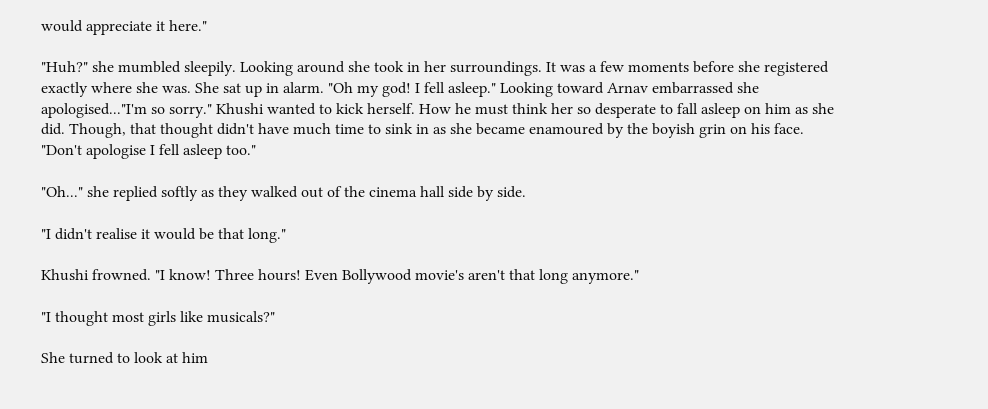would appreciate it here."

"Huh?" she mumbled sleepily. Looking around she took in her surroundings. It was a few moments before she registered exactly where she was. She sat up in alarm. "Oh my god! I fell asleep." Looking toward Arnav embarrassed she apologised..."I'm so sorry." Khushi wanted to kick herself. How he must think her so desperate to fall asleep on him as she did. Though, that thought didn't have much time to sink in as she became enamoured by the boyish grin on his face. "Don't apologise I fell asleep too."

"Oh..." she replied softly as they walked out of the cinema hall side by side.

"I didn't realise it would be that long."

Khushi frowned. "I know! Three hours! Even Bollywood movie's aren't that long anymore."

"I thought most girls like musicals?"

She turned to look at him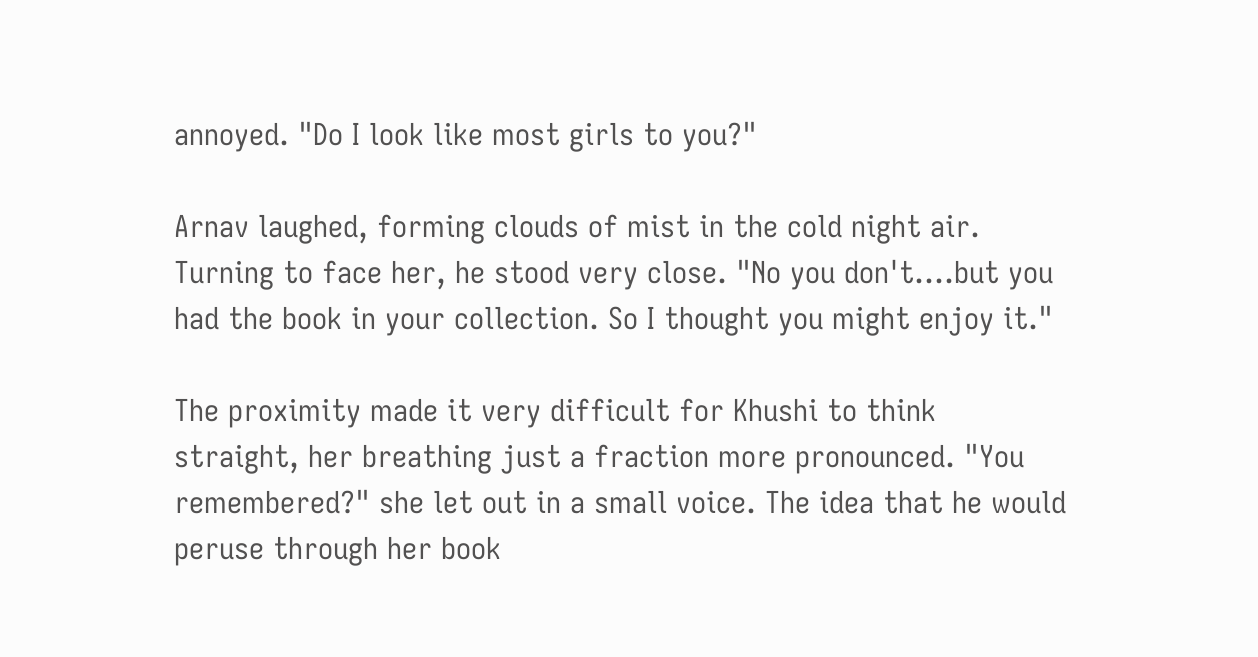annoyed. "Do I look like most girls to you?"

Arnav laughed, forming clouds of mist in the cold night air. Turning to face her, he stood very close. "No you don't....but you had the book in your collection. So I thought you might enjoy it."

The proximity made it very difficult for Khushi to think straight, her breathing just a fraction more pronounced. "You remembered?" she let out in a small voice. The idea that he would peruse through her book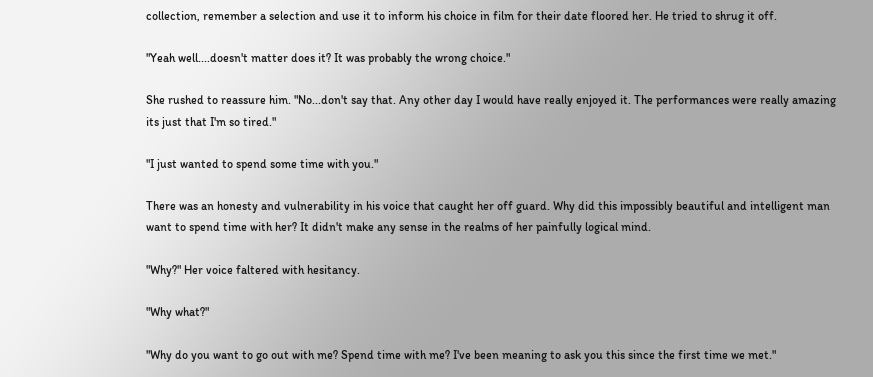collection, remember a selection and use it to inform his choice in film for their date floored her. He tried to shrug it off.

"Yeah well....doesn't matter does it? It was probably the wrong choice."

She rushed to reassure him. "No...don't say that. Any other day I would have really enjoyed it. The performances were really amazing its just that I'm so tired."

"I just wanted to spend some time with you."

There was an honesty and vulnerability in his voice that caught her off guard. Why did this impossibly beautiful and intelligent man want to spend time with her? It didn't make any sense in the realms of her painfully logical mind.

"Why?" Her voice faltered with hesitancy.

"Why what?"

"Why do you want to go out with me? Spend time with me? I've been meaning to ask you this since the first time we met."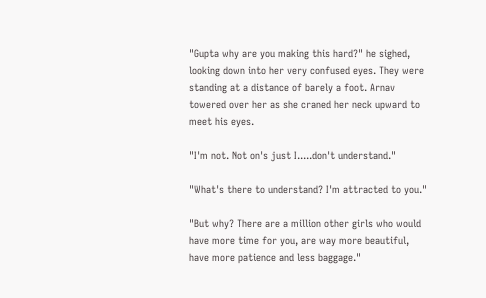"Gupta why are you making this hard?" he sighed, looking down into her very confused eyes. They were standing at a distance of barely a foot. Arnav towered over her as she craned her neck upward to meet his eyes.

"I'm not. Not on's just I.....don't understand."

"What's there to understand? I'm attracted to you."

"But why? There are a million other girls who would have more time for you, are way more beautiful, have more patience and less baggage."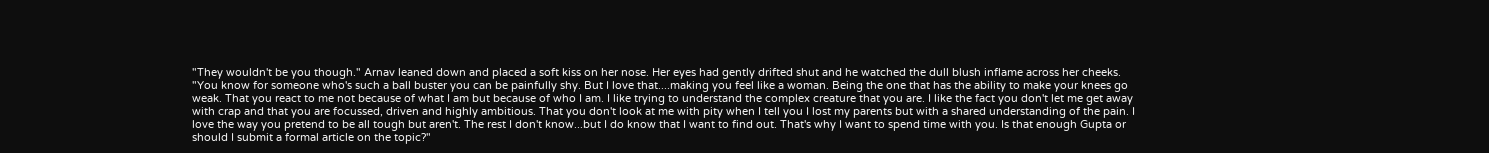"They wouldn't be you though." Arnav leaned down and placed a soft kiss on her nose. Her eyes had gently drifted shut and he watched the dull blush inflame across her cheeks. "You know for someone who's such a ball buster you can be painfully shy. But I love that....making you feel like a woman. Being the one that has the ability to make your knees go weak. That you react to me not because of what I am but because of who I am. I like trying to understand the complex creature that you are. I like the fact you don't let me get away with crap and that you are focussed, driven and highly ambitious. That you don't look at me with pity when I tell you I lost my parents but with a shared understanding of the pain. I love the way you pretend to be all tough but aren't. The rest I don't know...but I do know that I want to find out. That's why I want to spend time with you. Is that enough Gupta or should I submit a formal article on the topic?"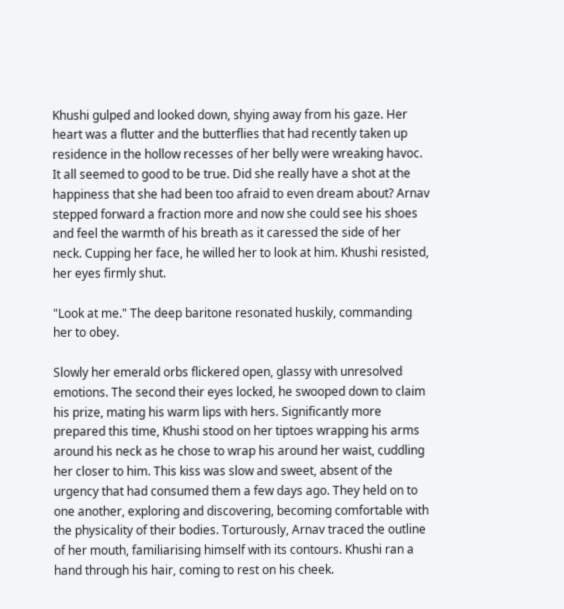Khushi gulped and looked down, shying away from his gaze. Her heart was a flutter and the butterflies that had recently taken up residence in the hollow recesses of her belly were wreaking havoc. It all seemed to good to be true. Did she really have a shot at the happiness that she had been too afraid to even dream about? Arnav stepped forward a fraction more and now she could see his shoes and feel the warmth of his breath as it caressed the side of her neck. Cupping her face, he willed her to look at him. Khushi resisted, her eyes firmly shut.

"Look at me." The deep baritone resonated huskily, commanding her to obey.

Slowly her emerald orbs flickered open, glassy with unresolved emotions. The second their eyes locked, he swooped down to claim his prize, mating his warm lips with hers. Significantly more prepared this time, Khushi stood on her tiptoes wrapping his arms around his neck as he chose to wrap his around her waist, cuddling her closer to him. This kiss was slow and sweet, absent of the urgency that had consumed them a few days ago. They held on to one another, exploring and discovering, becoming comfortable with the physicality of their bodies. Torturously, Arnav traced the outline of her mouth, familiarising himself with its contours. Khushi ran a hand through his hair, coming to rest on his cheek.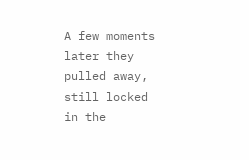A few moments later they pulled away, still locked in the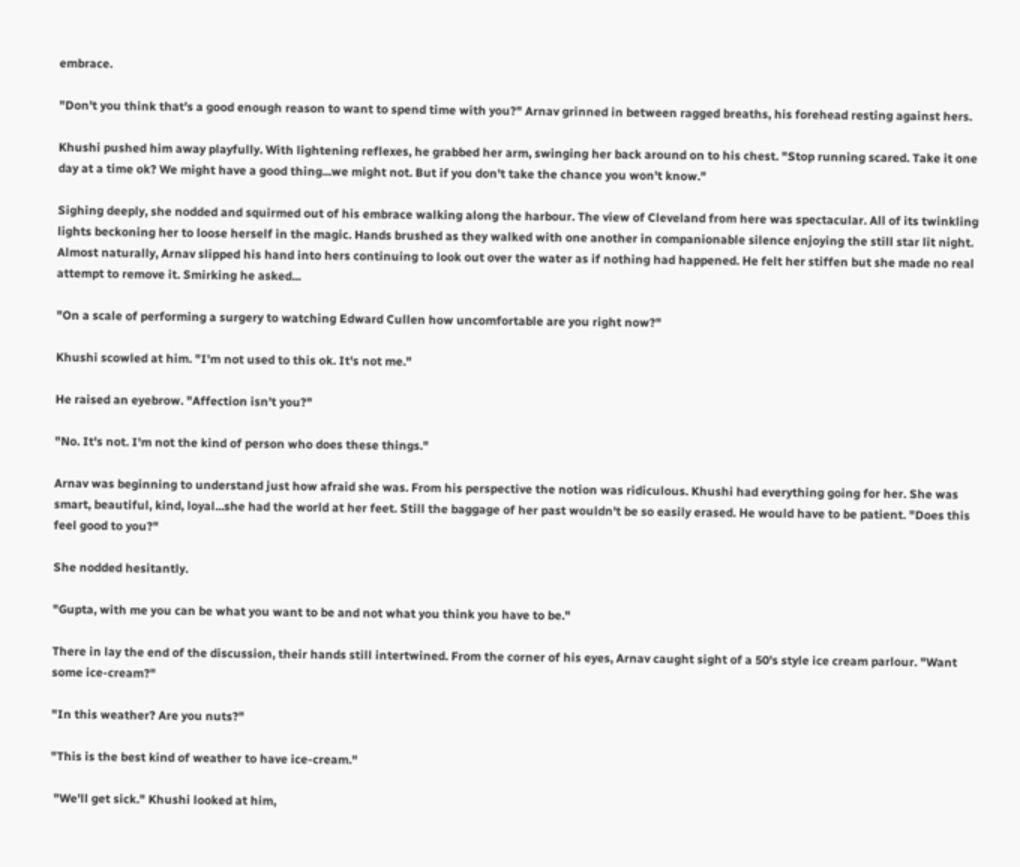embrace.

"Don't you think that's a good enough reason to want to spend time with you?" Arnav grinned in between ragged breaths, his forehead resting against hers.

Khushi pushed him away playfully. With lightening reflexes, he grabbed her arm, swinging her back around on to his chest. "Stop running scared. Take it one day at a time ok? We might have a good thing...we might not. But if you don't take the chance you won't know."

Sighing deeply, she nodded and squirmed out of his embrace walking along the harbour. The view of Cleveland from here was spectacular. All of its twinkling lights beckoning her to loose herself in the magic. Hands brushed as they walked with one another in companionable silence enjoying the still star lit night. Almost naturally, Arnav slipped his hand into hers continuing to look out over the water as if nothing had happened. He felt her stiffen but she made no real attempt to remove it. Smirking he asked...

"On a scale of performing a surgery to watching Edward Cullen how uncomfortable are you right now?"

Khushi scowled at him. "I'm not used to this ok. It's not me."

He raised an eyebrow. "Affection isn't you?"

"No. It's not. I'm not the kind of person who does these things."

Arnav was beginning to understand just how afraid she was. From his perspective the notion was ridiculous. Khushi had everything going for her. She was smart, beautiful, kind, loyal...she had the world at her feet. Still the baggage of her past wouldn't be so easily erased. He would have to be patient. "Does this feel good to you?"

She nodded hesitantly.

"Gupta, with me you can be what you want to be and not what you think you have to be."

There in lay the end of the discussion, their hands still intertwined. From the corner of his eyes, Arnav caught sight of a 50's style ice cream parlour. "Want some ice-cream?"

"In this weather? Are you nuts?"

"This is the best kind of weather to have ice-cream."

 "We'll get sick." Khushi looked at him,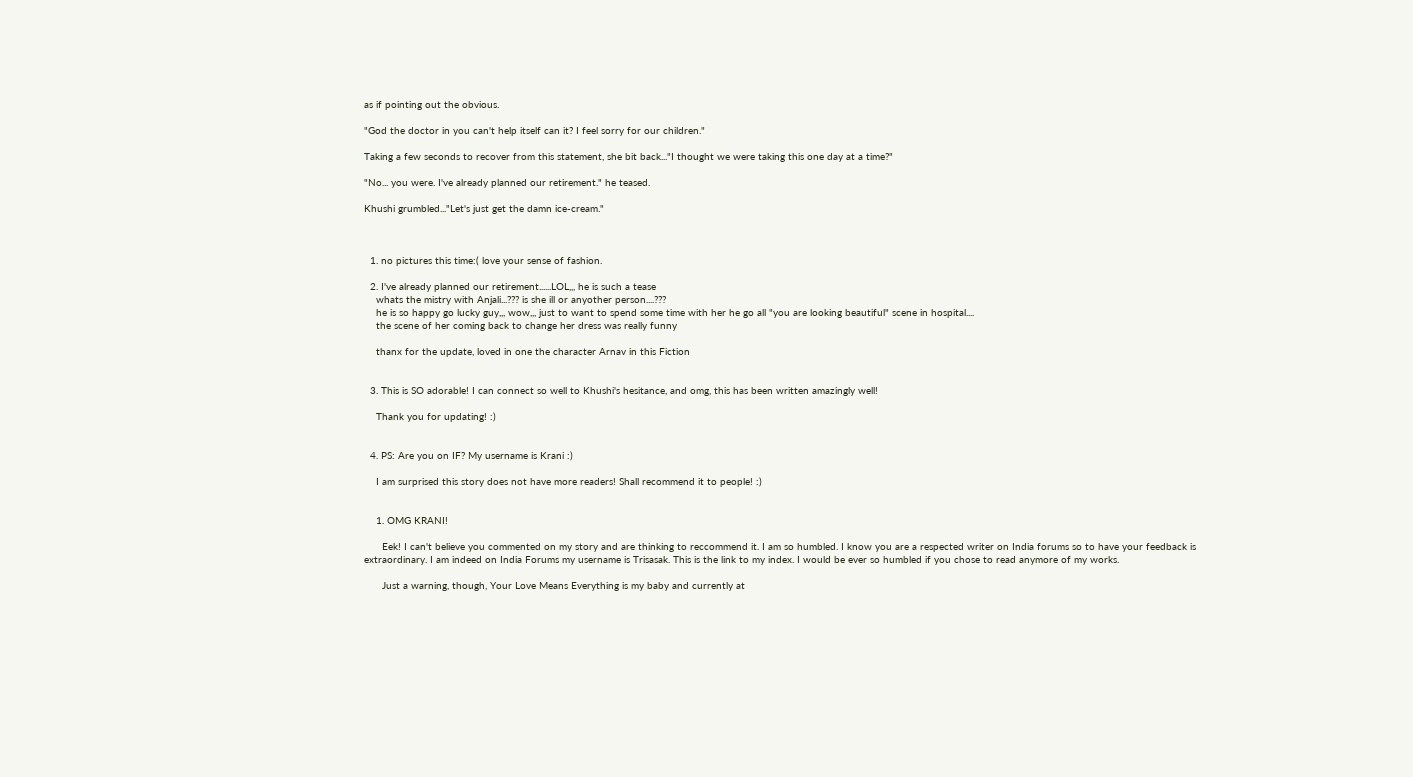as if pointing out the obvious.

"God the doctor in you can't help itself can it? I feel sorry for our children."

Taking a few seconds to recover from this statement, she bit back..."I thought we were taking this one day at a time?"

"No... you were. I've already planned our retirement." he teased.

Khushi grumbled..."Let's just get the damn ice-cream."



  1. no pictures this time:( love your sense of fashion.

  2. I've already planned our retirement......LOL,,, he is such a tease
    whats the mistry with Anjali...??? is she ill or anyother person....???
    he is so happy go lucky guy,,, wow,,, just to want to spend some time with her he go all "you are looking beautiful" scene in hospital....
    the scene of her coming back to change her dress was really funny

    thanx for the update, loved in one the character Arnav in this Fiction


  3. This is SO adorable! I can connect so well to Khushi's hesitance, and omg, this has been written amazingly well!

    Thank you for updating! :)


  4. PS: Are you on IF? My username is Krani :)

    I am surprised this story does not have more readers! Shall recommend it to people! :)


    1. OMG KRANI!

      Eek! I can't believe you commented on my story and are thinking to reccommend it. I am so humbled. I know you are a respected writer on India forums so to have your feedback is extraordinary. I am indeed on India Forums my username is Trisasak. This is the link to my index. I would be ever so humbled if you chose to read anymore of my works.

      Just a warning, though, Your Love Means Everything is my baby and currently at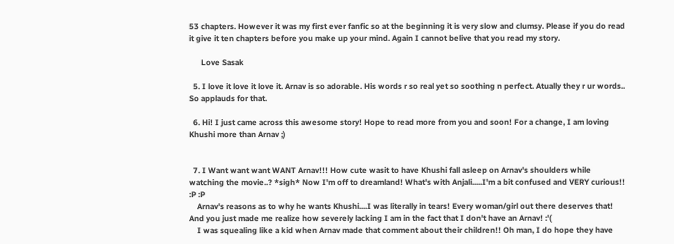53 chapters. However it was my first ever fanfic so at the beginning it is very slow and clumsy. Please if you do read it give it ten chapters before you make up your mind. Again I cannot belive that you read my story.

      Love Sasak

  5. I love it love it love it. Arnav is so adorable. His words r so real yet so soothing n perfect. Atually they r ur words.. So applauds for that.

  6. Hi! I just came across this awesome story! Hope to read more from you and soon! For a change, I am loving Khushi more than Arnav ;)


  7. I Want want want WANT Arnav!!! How cute wasit to have Khushi fall asleep on Arnav's shoulders while watching the movie..? *sigh* Now I'm off to dreamland! What's with Anjali.....I'm a bit confused and VERY curious!! :P :P
    Arnav's reasons as to why he wants Khushi....I was literally in tears! Every woman/girl out there deserves that! And you just made me realize how severely lacking I am in the fact that I don't have an Arnav! :'(
    I was squealing like a kid when Arnav made that comment about their children!! Oh man, I do hope they have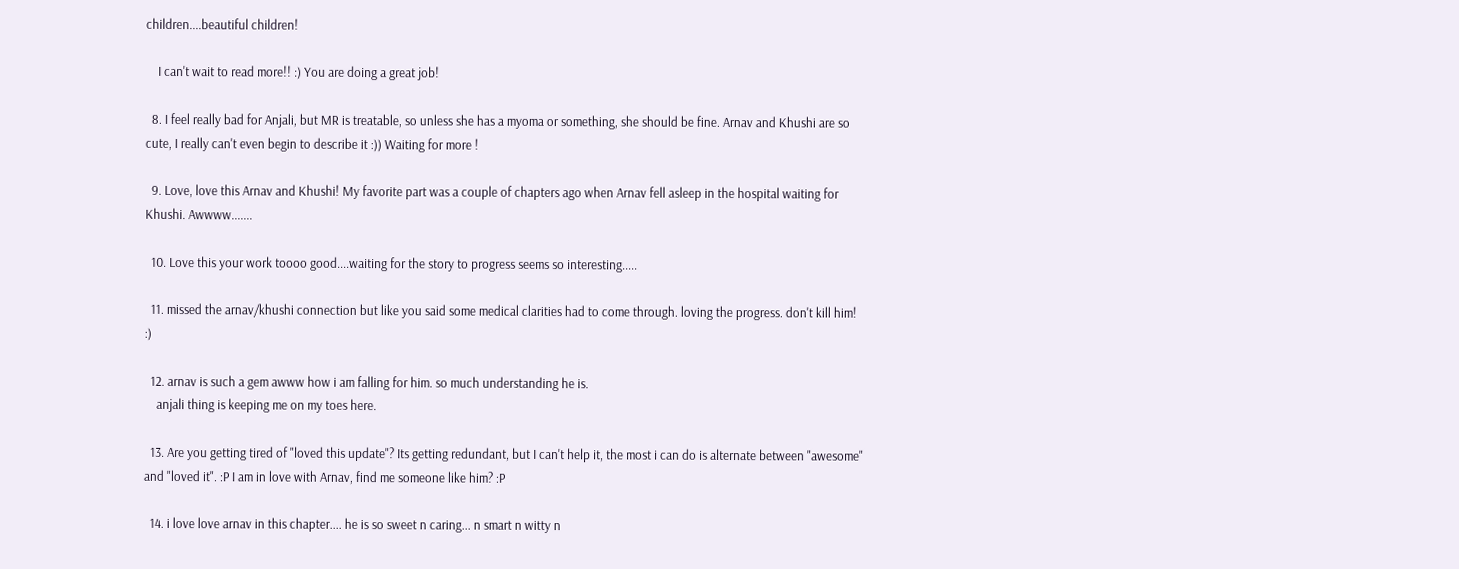children....beautiful children!

    I can't wait to read more!! :) You are doing a great job!

  8. I feel really bad for Anjali, but MR is treatable, so unless she has a myoma or something, she should be fine. Arnav and Khushi are so cute, I really can't even begin to describe it :)) Waiting for more !

  9. Love, love this Arnav and Khushi! My favorite part was a couple of chapters ago when Arnav fell asleep in the hospital waiting for Khushi. Awwww.......

  10. Love this your work toooo good....waiting for the story to progress seems so interesting.....

  11. missed the arnav/khushi connection but like you said some medical clarities had to come through. loving the progress. don't kill him! :)

  12. arnav is such a gem awww how i am falling for him. so much understanding he is.
    anjali thing is keeping me on my toes here.

  13. Are you getting tired of "loved this update"? Its getting redundant, but I can't help it, the most i can do is alternate between "awesome" and "loved it". :P I am in love with Arnav, find me someone like him? :P

  14. i love love arnav in this chapter.... he is so sweet n caring... n smart n witty n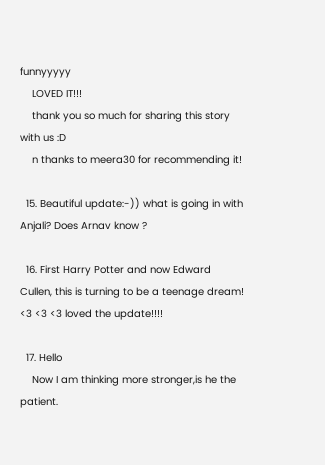funnyyyyy
    LOVED IT!!!
    thank you so much for sharing this story with us :D
    n thanks to meera30 for recommending it!

  15. Beautiful update:-)) what is going in with Anjali? Does Arnav know ?

  16. First Harry Potter and now Edward Cullen, this is turning to be a teenage dream! <3 <3 <3 loved the update!!!!

  17. Hello
    Now I am thinking more stronger,is he the patient.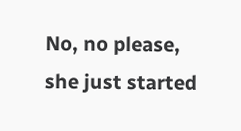No, no please, she just started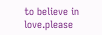to believe in love.please